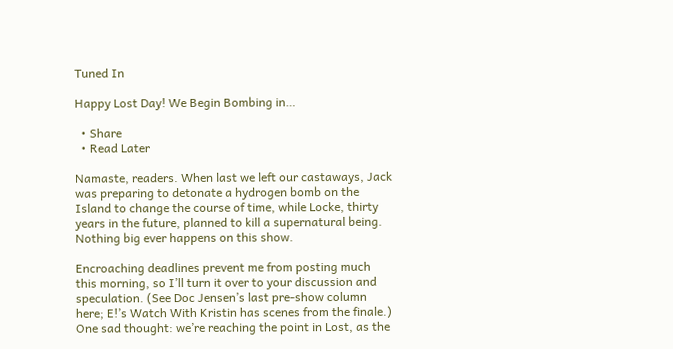Tuned In

Happy Lost Day! We Begin Bombing in…

  • Share
  • Read Later

Namaste, readers. When last we left our castaways, Jack was preparing to detonate a hydrogen bomb on the Island to change the course of time, while Locke, thirty years in the future, planned to kill a supernatural being. Nothing big ever happens on this show.

Encroaching deadlines prevent me from posting much this morning, so I’ll turn it over to your discussion and speculation. (See Doc Jensen’s last pre-show column here; E!’s Watch With Kristin has scenes from the finale.) One sad thought: we’re reaching the point in Lost, as the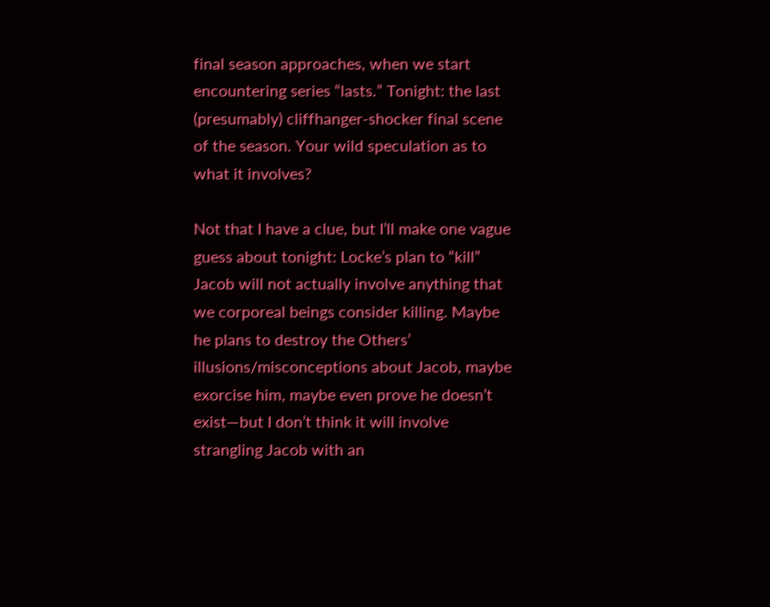final season approaches, when we start encountering series “lasts.” Tonight: the last (presumably) cliffhanger-shocker final scene of the season. Your wild speculation as to what it involves?

Not that I have a clue, but I’ll make one vague guess about tonight: Locke’s plan to “kill” Jacob will not actually involve anything that we corporeal beings consider killing. Maybe he plans to destroy the Others’ illusions/misconceptions about Jacob, maybe exorcise him, maybe even prove he doesn’t exist—but I don’t think it will involve strangling Jacob with an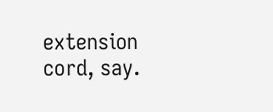extension cord, say.